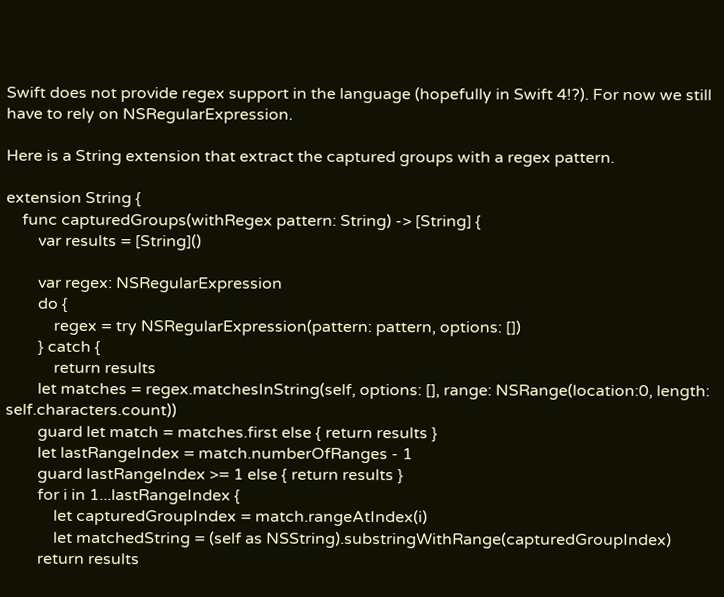Swift does not provide regex support in the language (hopefully in Swift 4!?). For now we still have to rely on NSRegularExpression.

Here is a String extension that extract the captured groups with a regex pattern.

extension String {
    func capturedGroups(withRegex pattern: String) -> [String] {
        var results = [String]()

        var regex: NSRegularExpression
        do {
            regex = try NSRegularExpression(pattern: pattern, options: [])
        } catch {
            return results
        let matches = regex.matchesInString(self, options: [], range: NSRange(location:0, length: self.characters.count))
        guard let match = matches.first else { return results }
        let lastRangeIndex = match.numberOfRanges - 1
        guard lastRangeIndex >= 1 else { return results }
        for i in 1...lastRangeIndex {
            let capturedGroupIndex = match.rangeAtIndex(i)
            let matchedString = (self as NSString).substringWithRange(capturedGroupIndex)
        return results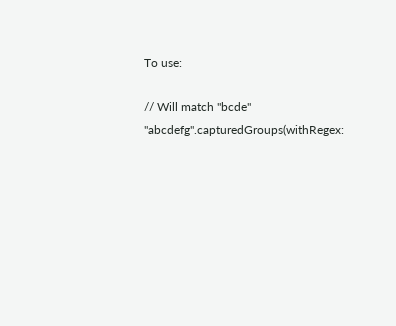To use:

// Will match "bcde"
"abcdefg".capturedGroups(withRegex: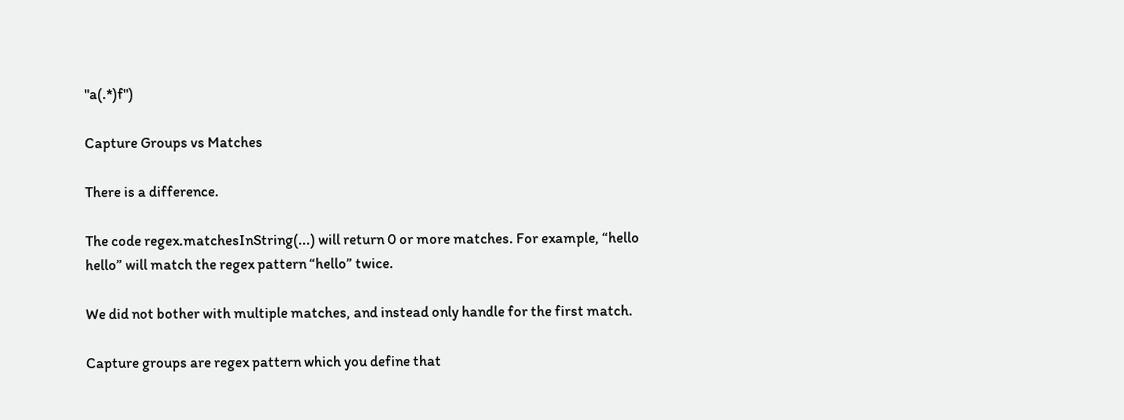"a(.*)f")

Capture Groups vs Matches

There is a difference.

The code regex.matchesInString(...) will return 0 or more matches. For example, “hello hello” will match the regex pattern “hello” twice.

We did not bother with multiple matches, and instead only handle for the first match.

Capture groups are regex pattern which you define that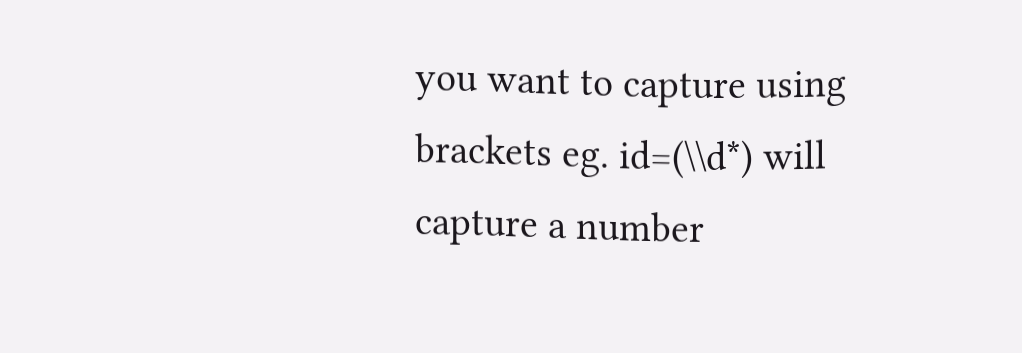you want to capture using brackets eg. id=(\\d*) will capture a number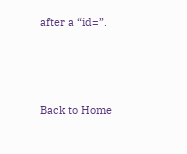after a “id=”.




Back to Home